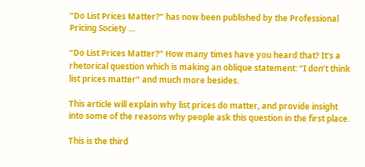“Do List Prices Matter?” has now been published by the Professional Pricing Society …

“Do List Prices Matter?” How many times have you heard that? It’s a rhetorical question which is making an oblique statement: “I don’t think list prices matter” and much more besides.

This article will explain why list prices do matter, and provide insight into some of the reasons why people ask this question in the first place.

This is the third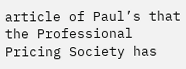article of Paul’s that the Professional Pricing Society has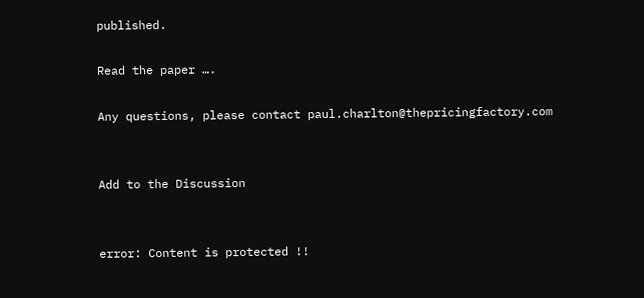published.

Read the paper ….

Any questions, please contact paul.charlton@thepricingfactory.com


Add to the Discussion


error: Content is protected !!